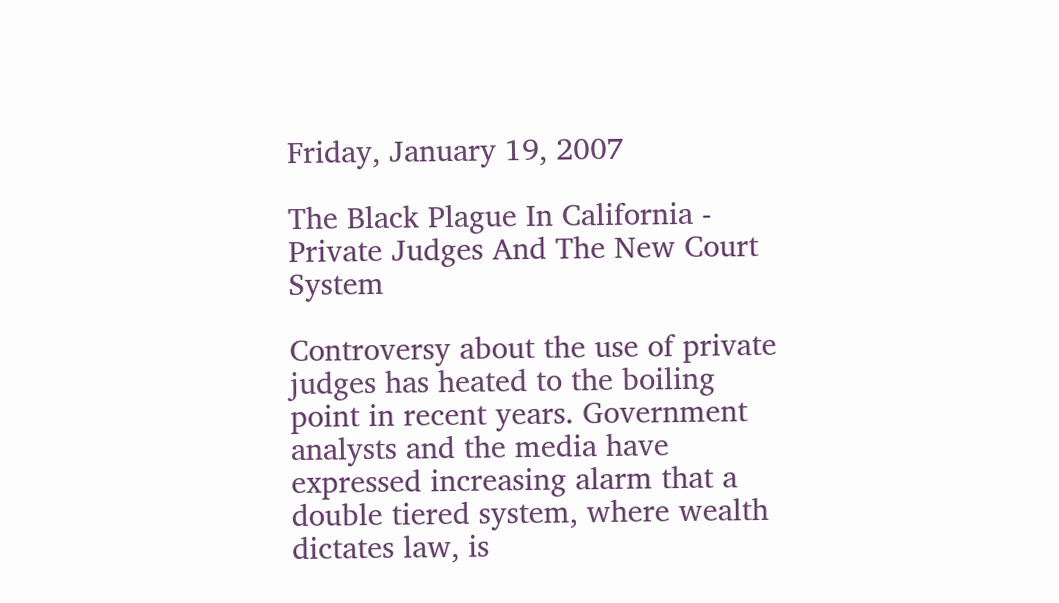Friday, January 19, 2007

The Black Plague In California - Private Judges And The New Court System

Controversy about the use of private judges has heated to the boiling point in recent years. Government analysts and the media have expressed increasing alarm that a double tiered system, where wealth dictates law, is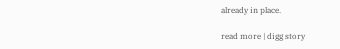already in place.

read more | digg story